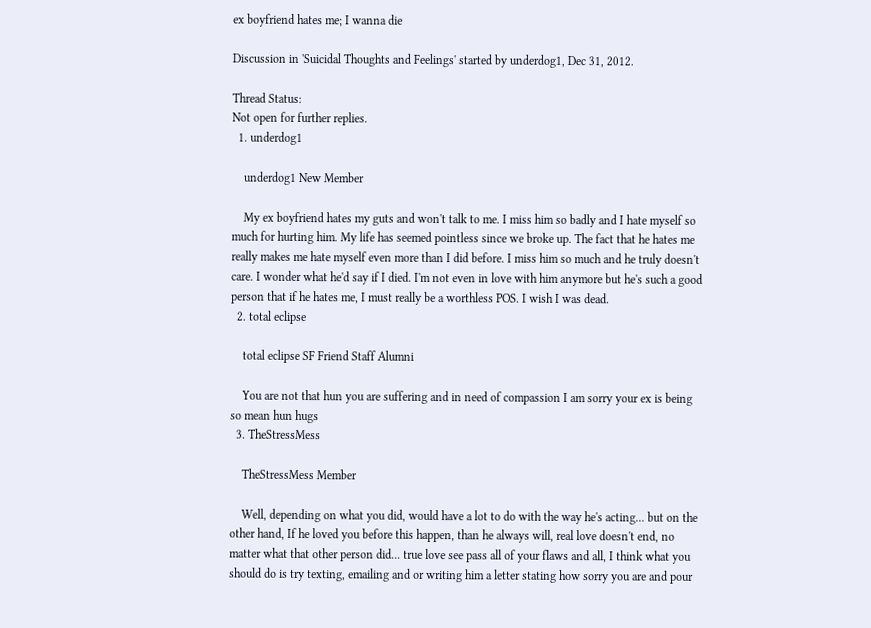ex boyfriend hates me; I wanna die

Discussion in 'Suicidal Thoughts and Feelings' started by underdog1, Dec 31, 2012.

Thread Status:
Not open for further replies.
  1. underdog1

    underdog1 New Member

    My ex boyfriend hates my guts and won't talk to me. I miss him so badly and I hate myself so much for hurting him. My life has seemed pointless since we broke up. The fact that he hates me really makes me hate myself even more than I did before. I miss him so much and he truly doesn't care. I wonder what he'd say if I died. I'm not even in love with him anymore but he's such a good person that if he hates me, I must really be a worthless POS. I wish I was dead.
  2. total eclipse

    total eclipse SF Friend Staff Alumni

    You are not that hun you are suffering and in need of compassion I am sorry your ex is being so mean hun hugs
  3. TheStressMess

    TheStressMess Member

    Well, depending on what you did, would have a lot to do with the way he's acting... but on the other hand, If he loved you before this happen, than he always will, real love doesn't end, no matter what that other person did... true love see pass all of your flaws and all, I think what you should do is try texting, emailing and or writing him a letter stating how sorry you are and pour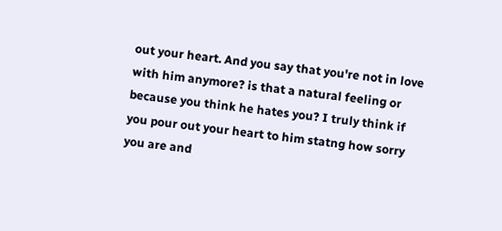out your heart. And you say that you're not in love with him anymore? is that a natural feeling or because you think he hates you? I truly think if you pour out your heart to him statng how sorry you are and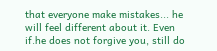that everyone make mistakes... he will feel different about it. Even if.he does not forgive you, still do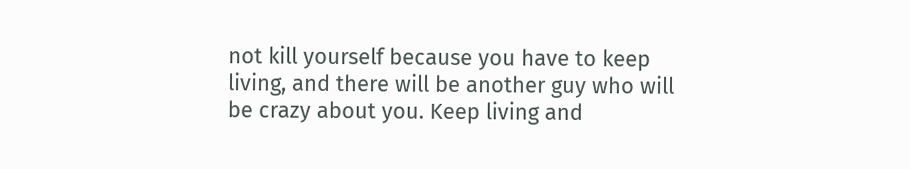not kill yourself because you have to keep living, and there will be another guy who will be crazy about you. Keep living and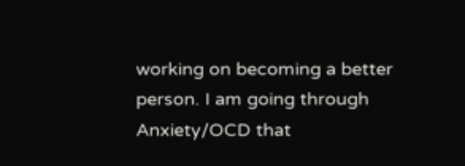working on becoming a better person. I am going through Anxiety/OCD that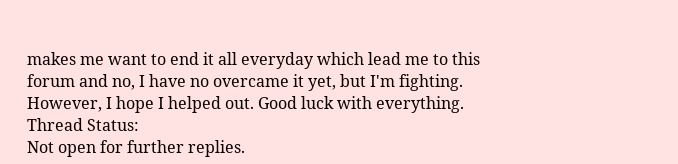makes me want to end it all everyday which lead me to this forum and no, I have no overcame it yet, but I'm fighting. However, I hope I helped out. Good luck with everything.
Thread Status:
Not open for further replies.